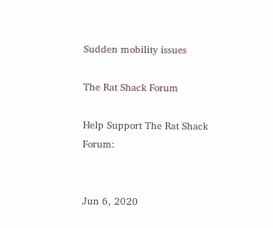Sudden mobility issues

The Rat Shack Forum

Help Support The Rat Shack Forum:


Jun 6, 2020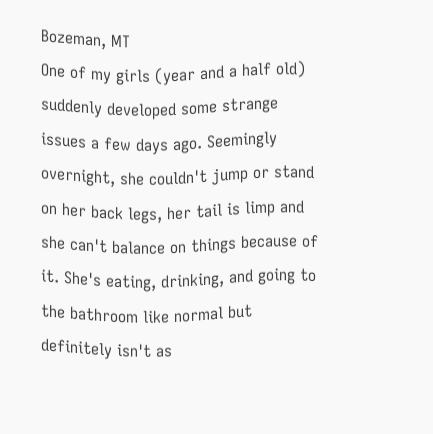Bozeman, MT
One of my girls (year and a half old) suddenly developed some strange issues a few days ago. Seemingly overnight, she couldn't jump or stand on her back legs, her tail is limp and she can't balance on things because of it. She's eating, drinking, and going to the bathroom like normal but definitely isn't as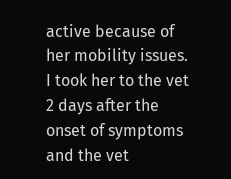active because of her mobility issues. I took her to the vet 2 days after the onset of symptoms and the vet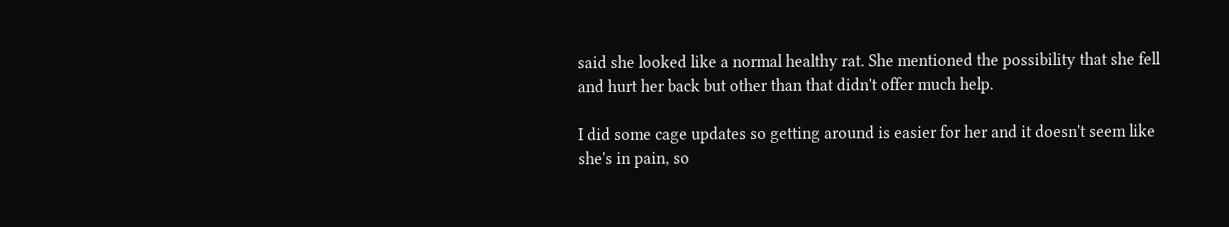said she looked like a normal healthy rat. She mentioned the possibility that she fell and hurt her back but other than that didn't offer much help.

I did some cage updates so getting around is easier for her and it doesn't seem like she's in pain, so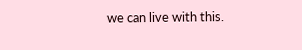we can live with this.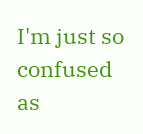I'm just so confused as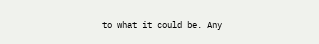to what it could be. Any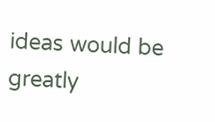ideas would be greatly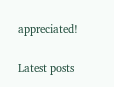appreciated!

Latest posts